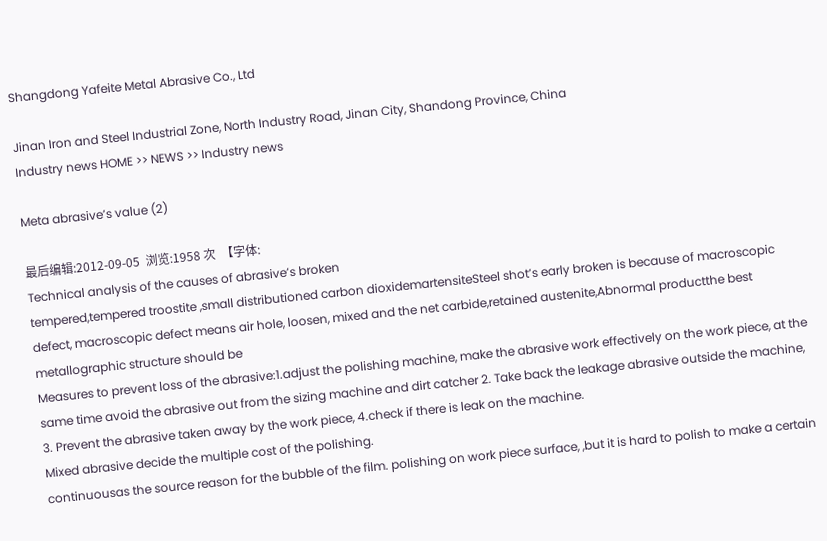Shangdong Yafeite Metal Abrasive Co., Ltd

Jinan Iron and Steel Industrial Zone, North Industry Road, Jinan City, Shandong Province, China
Industry news HOME >> NEWS >> Industry news

Meta abrasive’s value (2)

最后编辑:2012-09-05  浏览:1958 次  【字体:
Technical analysis of the causes of abrasive’s broken
tempered,tempered troostite ,small distributioned carbon dioxidemartensiteSteel shot’s early broken is because of macroscopic defect, macroscopic defect means air hole, loosen, mixed and the net carbide,retained austenite,Abnormal productthe best metallographic structure should be
Measures to prevent loss of the abrasive:1.adjust the polishing machine, make the abrasive work effectively on the work piece, at the same time avoid the abrasive out from the sizing machine and dirt catcher 2. Take back the leakage abrasive outside the machine, 3. Prevent the abrasive taken away by the work piece, 4.check if there is leak on the machine.
Mixed abrasive decide the multiple cost of the polishing.
continuousas the source reason for the bubble of the film. polishing on work piece surface, ,but it is hard to polish to make a certain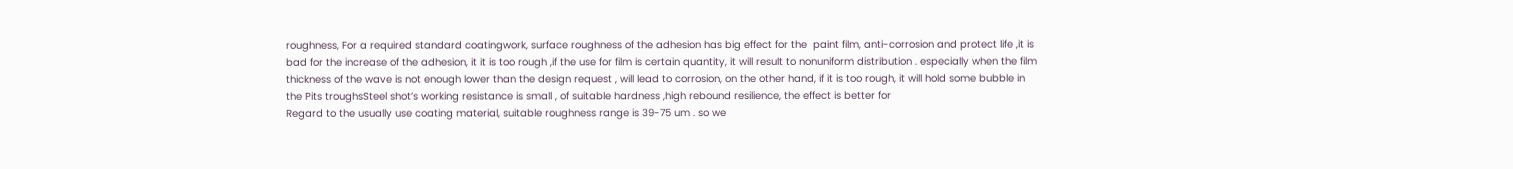roughness, For a required standard coatingwork, surface roughness of the adhesion has big effect for the  paint film, anti-corrosion and protect life ,it is bad for the increase of the adhesion, it it is too rough ,if the use for film is certain quantity, it will result to nonuniform distribution . especially when the film thickness of the wave is not enough lower than the design request , will lead to corrosion, on the other hand, if it is too rough, it will hold some bubble in the Pits troughsSteel shot’s working resistance is small , of suitable hardness ,high rebound resilience, the effect is better for
Regard to the usually use coating material, suitable roughness range is 39-75 um . so we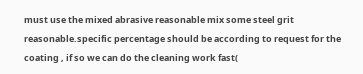must use the mixed abrasive reasonable mix some steel grit reasonable.specific percentage should be according to request for the coating , if so we can do the cleaning work fast(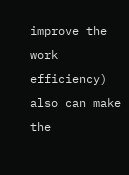improve the work efficiency) also can make the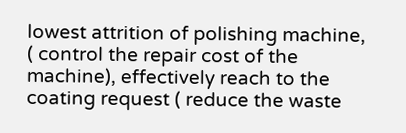lowest attrition of polishing machine, ( control the repair cost of the machine), effectively reach to the coating request ( reduce the waste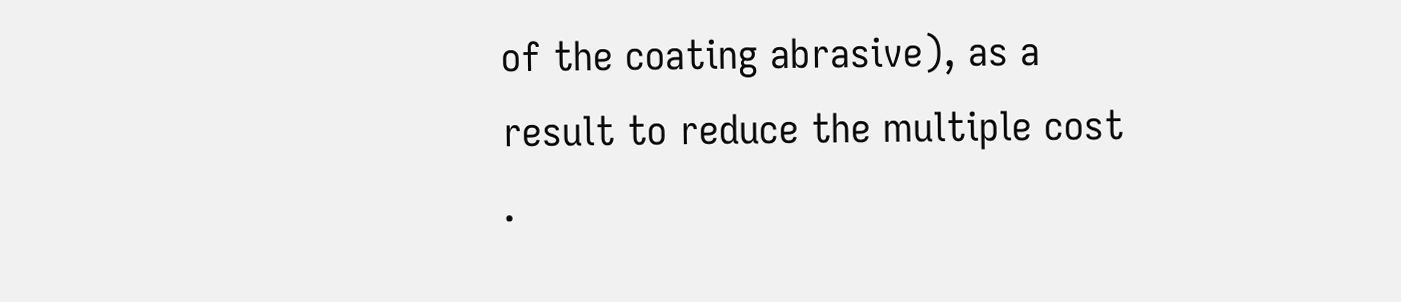of the coating abrasive), as a result to reduce the multiple cost .